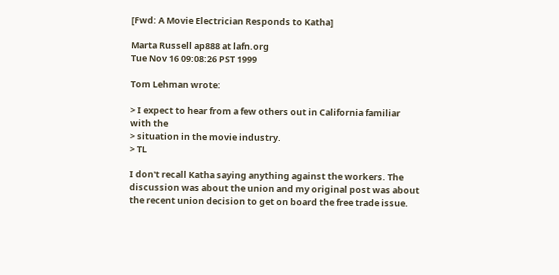[Fwd: A Movie Electrician Responds to Katha]

Marta Russell ap888 at lafn.org
Tue Nov 16 09:08:26 PST 1999

Tom Lehman wrote:

> I expect to hear from a few others out in California familiar with the
> situation in the movie industry.
> TL

I don't recall Katha saying anything against the workers. The discussion was about the union and my original post was about the recent union decision to get on board the free trade issue.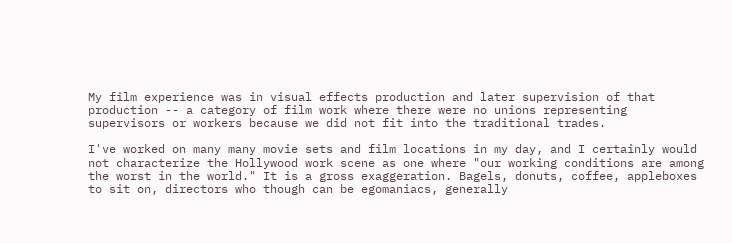My film experience was in visual effects production and later supervision of that production -- a category of film work where there were no unions representing supervisors or workers because we did not fit into the traditional trades.

I've worked on many many movie sets and film locations in my day, and I certainly would not characterize the Hollywood work scene as one where "our working conditions are among the worst in the world." It is a gross exaggeration. Bagels, donuts, coffee, appleboxes to sit on, directors who though can be egomaniacs, generally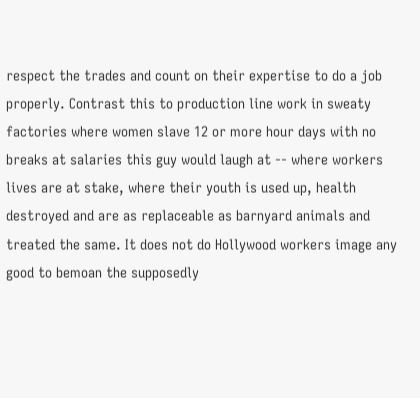respect the trades and count on their expertise to do a job properly. Contrast this to production line work in sweaty factories where women slave 12 or more hour days with no breaks at salaries this guy would laugh at -- where workers lives are at stake, where their youth is used up, health destroyed and are as replaceable as barnyard animals and treated the same. It does not do Hollywood workers image any good to bemoan the supposedly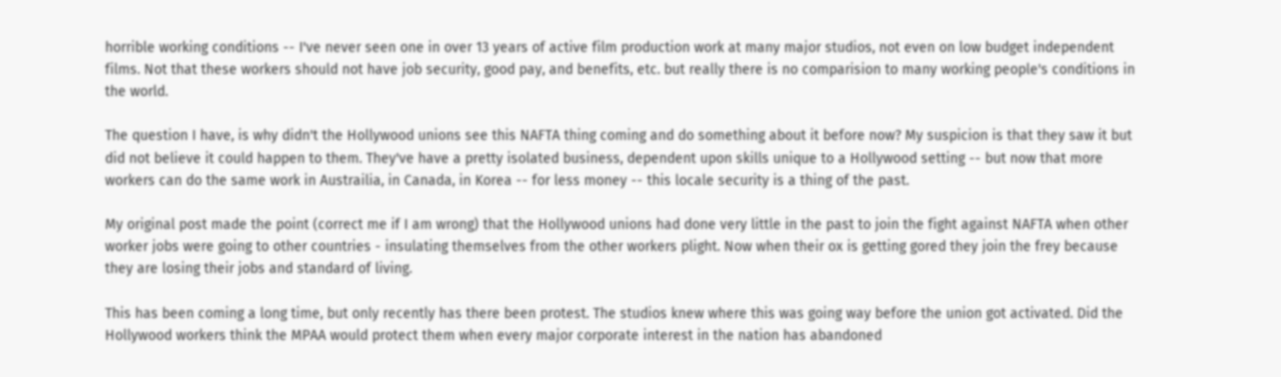horrible working conditions -- I've never seen one in over 13 years of active film production work at many major studios, not even on low budget independent films. Not that these workers should not have job security, good pay, and benefits, etc. but really there is no comparision to many working people's conditions in the world.

The question I have, is why didn't the Hollywood unions see this NAFTA thing coming and do something about it before now? My suspicion is that they saw it but did not believe it could happen to them. They've have a pretty isolated business, dependent upon skills unique to a Hollywood setting -- but now that more workers can do the same work in Austrailia, in Canada, in Korea -- for less money -- this locale security is a thing of the past.

My original post made the point (correct me if I am wrong) that the Hollywood unions had done very little in the past to join the fight against NAFTA when other worker jobs were going to other countries - insulating themselves from the other workers plight. Now when their ox is getting gored they join the frey because they are losing their jobs and standard of living.

This has been coming a long time, but only recently has there been protest. The studios knew where this was going way before the union got activated. Did the Hollywood workers think the MPAA would protect them when every major corporate interest in the nation has abandoned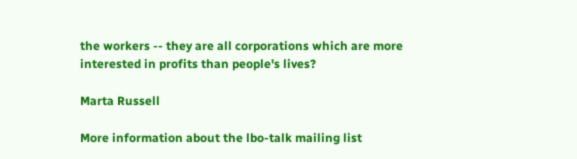the workers -- they are all corporations which are more interested in profits than people's lives?

Marta Russell

More information about the lbo-talk mailing list